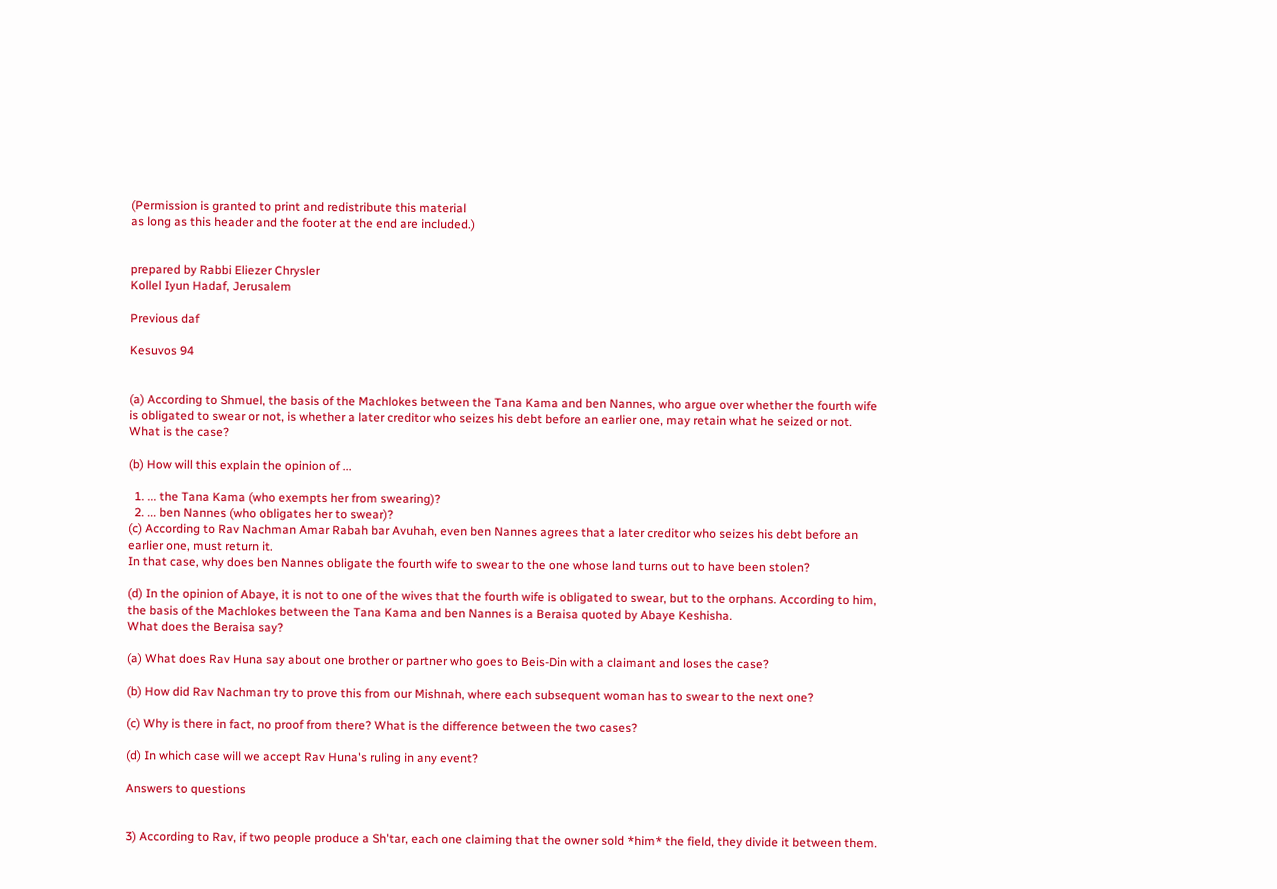(Permission is granted to print and redistribute this material
as long as this header and the footer at the end are included.)


prepared by Rabbi Eliezer Chrysler
Kollel Iyun Hadaf, Jerusalem

Previous daf

Kesuvos 94


(a) According to Shmuel, the basis of the Machlokes between the Tana Kama and ben Nannes, who argue over whether the fourth wife is obligated to swear or not, is whether a later creditor who seizes his debt before an earlier one, may retain what he seized or not.
What is the case?

(b) How will this explain the opinion of ...

  1. ... the Tana Kama (who exempts her from swearing)?
  2. ... ben Nannes (who obligates her to swear)?
(c) According to Rav Nachman Amar Rabah bar Avuhah, even ben Nannes agrees that a later creditor who seizes his debt before an earlier one, must return it.
In that case, why does ben Nannes obligate the fourth wife to swear to the one whose land turns out to have been stolen?

(d) In the opinion of Abaye, it is not to one of the wives that the fourth wife is obligated to swear, but to the orphans. According to him, the basis of the Machlokes between the Tana Kama and ben Nannes is a Beraisa quoted by Abaye Keshisha.
What does the Beraisa say?

(a) What does Rav Huna say about one brother or partner who goes to Beis-Din with a claimant and loses the case?

(b) How did Rav Nachman try to prove this from our Mishnah, where each subsequent woman has to swear to the next one?

(c) Why is there in fact, no proof from there? What is the difference between the two cases?

(d) In which case will we accept Rav Huna's ruling in any event?

Answers to questions


3) According to Rav, if two people produce a Sh'tar, each one claiming that the owner sold *him* the field, they divide it between them.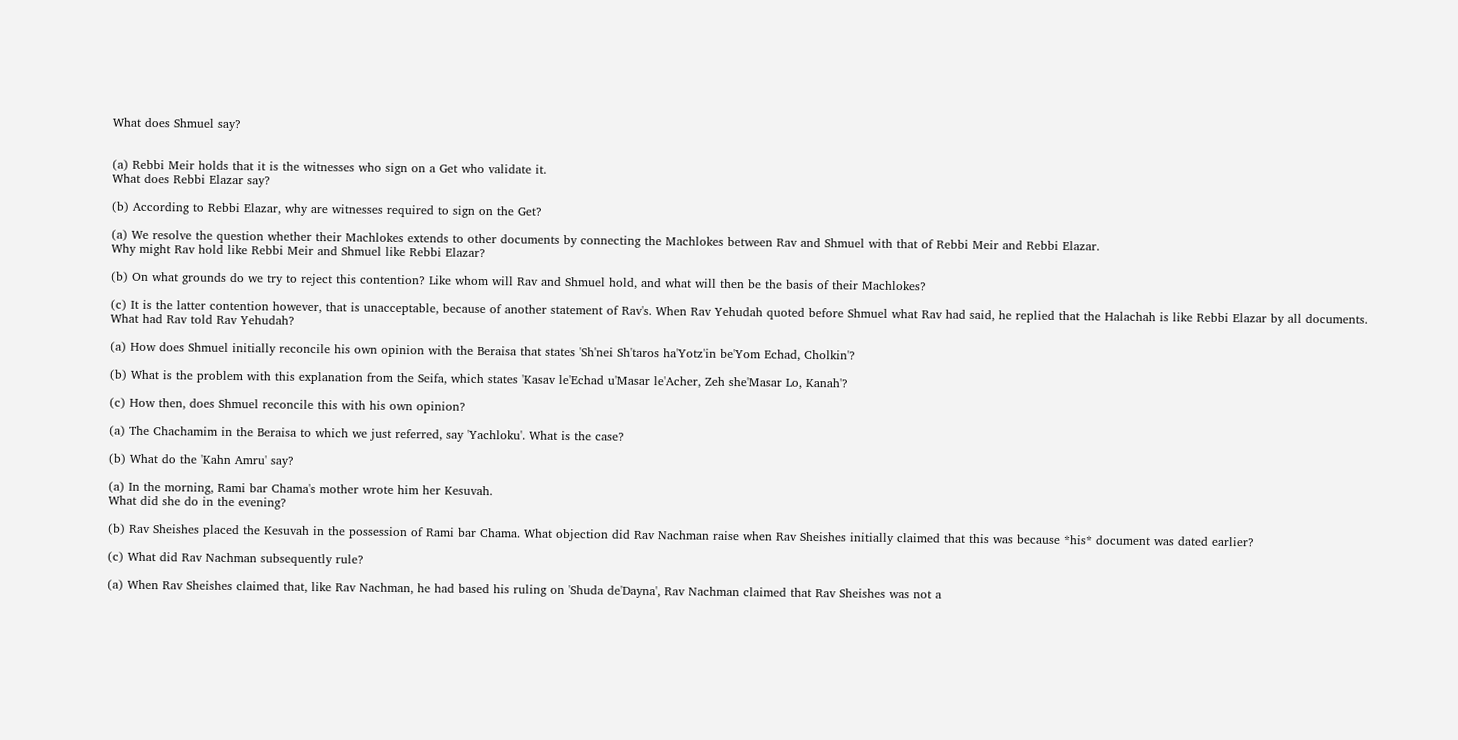What does Shmuel say?


(a) Rebbi Meir holds that it is the witnesses who sign on a Get who validate it.
What does Rebbi Elazar say?

(b) According to Rebbi Elazar, why are witnesses required to sign on the Get?

(a) We resolve the question whether their Machlokes extends to other documents by connecting the Machlokes between Rav and Shmuel with that of Rebbi Meir and Rebbi Elazar.
Why might Rav hold like Rebbi Meir and Shmuel like Rebbi Elazar?

(b) On what grounds do we try to reject this contention? Like whom will Rav and Shmuel hold, and what will then be the basis of their Machlokes?

(c) It is the latter contention however, that is unacceptable, because of another statement of Rav's. When Rav Yehudah quoted before Shmuel what Rav had said, he replied that the Halachah is like Rebbi Elazar by all documents.
What had Rav told Rav Yehudah?

(a) How does Shmuel initially reconcile his own opinion with the Beraisa that states 'Sh'nei Sh'taros ha'Yotz'in be'Yom Echad, Cholkin'?

(b) What is the problem with this explanation from the Seifa, which states 'Kasav le'Echad u'Masar le'Acher, Zeh she'Masar Lo, Kanah'?

(c) How then, does Shmuel reconcile this with his own opinion?

(a) The Chachamim in the Beraisa to which we just referred, say 'Yachloku'. What is the case?

(b) What do the 'Kahn Amru' say?

(a) In the morning, Rami bar Chama's mother wrote him her Kesuvah.
What did she do in the evening?

(b) Rav Sheishes placed the Kesuvah in the possession of Rami bar Chama. What objection did Rav Nachman raise when Rav Sheishes initially claimed that this was because *his* document was dated earlier?

(c) What did Rav Nachman subsequently rule?

(a) When Rav Sheishes claimed that, like Rav Nachman, he had based his ruling on 'Shuda de'Dayna', Rav Nachman claimed that Rav Sheishes was not a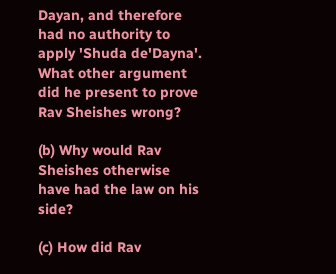Dayan, and therefore had no authority to apply 'Shuda de'Dayna'.
What other argument did he present to prove Rav Sheishes wrong?

(b) Why would Rav Sheishes otherwise have had the law on his side?

(c) How did Rav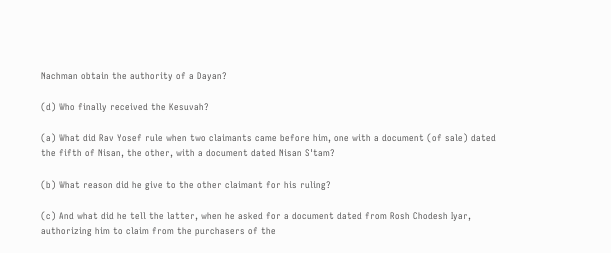Nachman obtain the authority of a Dayan?

(d) Who finally received the Kesuvah?

(a) What did Rav Yosef rule when two claimants came before him, one with a document (of sale) dated the fifth of Nisan, the other, with a document dated Nisan S'tam?

(b) What reason did he give to the other claimant for his ruling?

(c) And what did he tell the latter, when he asked for a document dated from Rosh Chodesh Iyar, authorizing him to claim from the purchasers of the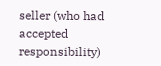seller (who had accepted responsibility)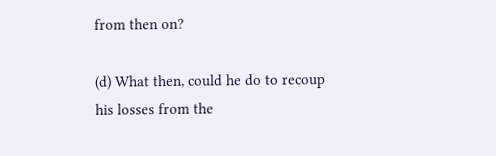from then on?

(d) What then, could he do to recoup his losses from the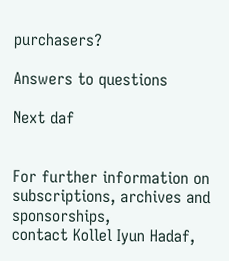purchasers?

Answers to questions

Next daf


For further information on
subscriptions, archives and sponsorships,
contact Kollel Iyun Hadaf,